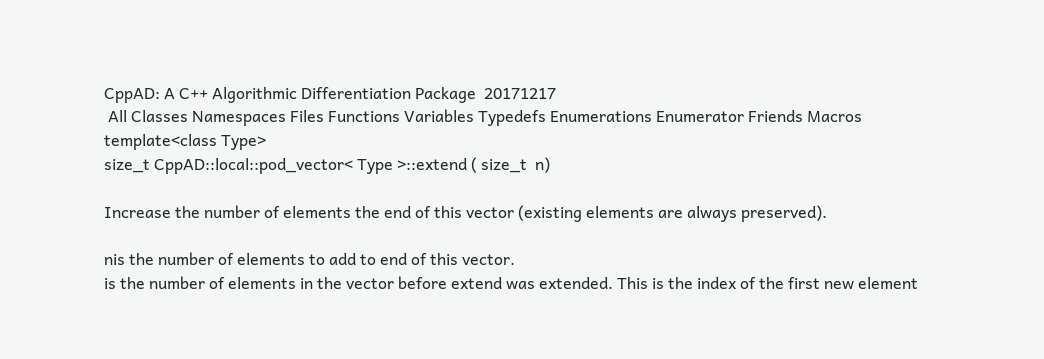CppAD: A C++ Algorithmic Differentiation Package  20171217
 All Classes Namespaces Files Functions Variables Typedefs Enumerations Enumerator Friends Macros
template<class Type>
size_t CppAD::local::pod_vector< Type >::extend ( size_t  n)

Increase the number of elements the end of this vector (existing elements are always preserved).

nis the number of elements to add to end of this vector.
is the number of elements in the vector before extend was extended. This is the index of the first new element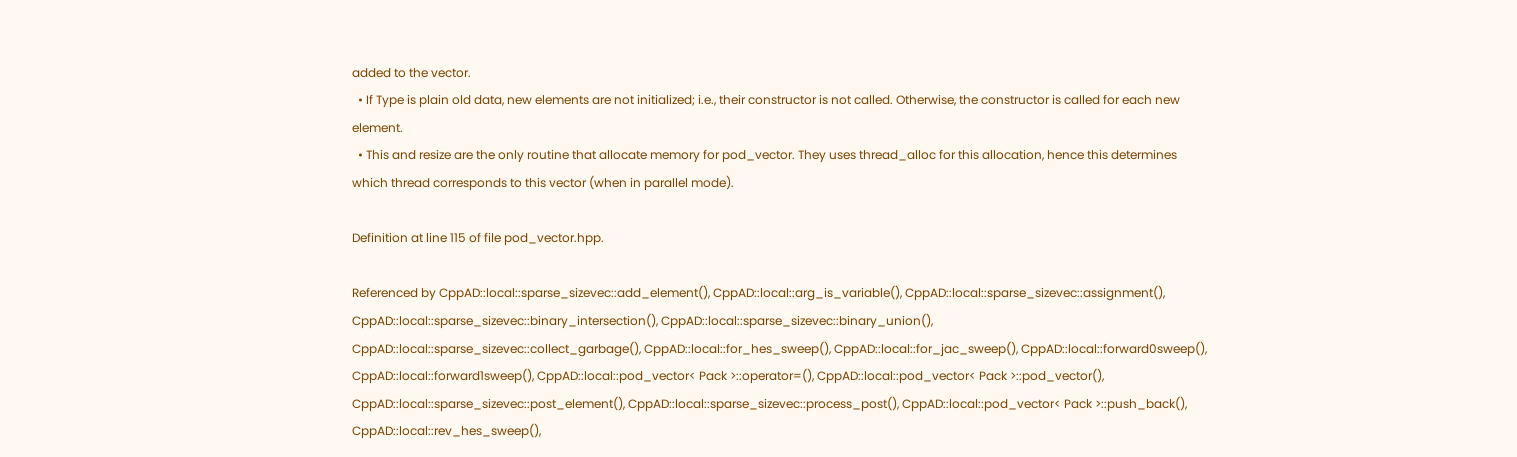added to the vector.
  • If Type is plain old data, new elements are not initialized; i.e., their constructor is not called. Otherwise, the constructor is called for each new element.
  • This and resize are the only routine that allocate memory for pod_vector. They uses thread_alloc for this allocation, hence this determines which thread corresponds to this vector (when in parallel mode).

Definition at line 115 of file pod_vector.hpp.

Referenced by CppAD::local::sparse_sizevec::add_element(), CppAD::local::arg_is_variable(), CppAD::local::sparse_sizevec::assignment(), CppAD::local::sparse_sizevec::binary_intersection(), CppAD::local::sparse_sizevec::binary_union(), CppAD::local::sparse_sizevec::collect_garbage(), CppAD::local::for_hes_sweep(), CppAD::local::for_jac_sweep(), CppAD::local::forward0sweep(), CppAD::local::forward1sweep(), CppAD::local::pod_vector< Pack >::operator=(), CppAD::local::pod_vector< Pack >::pod_vector(), CppAD::local::sparse_sizevec::post_element(), CppAD::local::sparse_sizevec::process_post(), CppAD::local::pod_vector< Pack >::push_back(), CppAD::local::rev_hes_sweep(),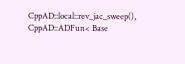CppAD::local::rev_jac_sweep(), CppAD::ADFun< Base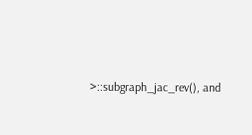>::subgraph_jac_rev(), and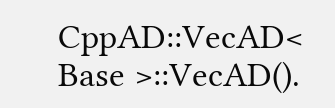CppAD::VecAD< Base >::VecAD().